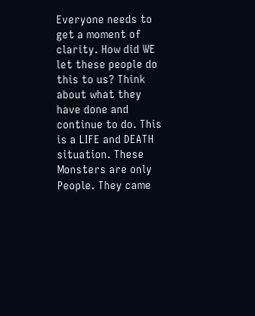Everyone needs to get a moment of clarity. How did WE let these people do this to us? Think about what they have done and continue to do. This is a LIFE and DEATH situation. These Monsters are only People. They came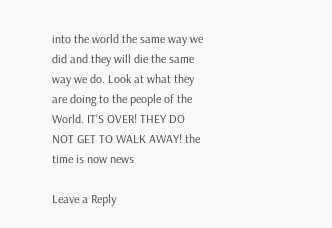into the world the same way we did and they will die the same way we do. Look at what they are doing to the people of the World. IT’S OVER! THEY DO NOT GET TO WALK AWAY! the time is now news

Leave a Reply